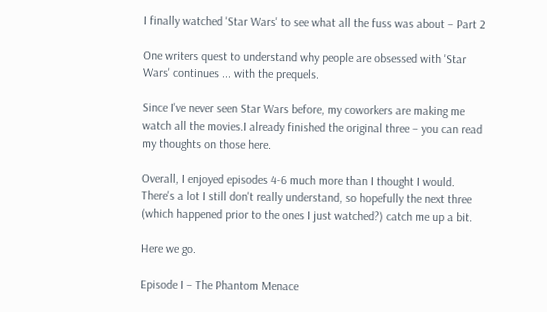I finally watched 'Star Wars' to see what all the fuss was about – Part 2

One writers quest to understand why people are obsessed with 'Star Wars' continues ... with the prequels.

Since I've never seen Star Wars before, my coworkers are making me watch all the movies.I already finished the original three – you can read my thoughts on those here.

Overall, I enjoyed episodes 4-6 much more than I thought I would. There's a lot I still don't really understand, so hopefully the next three (which happened prior to the ones I just watched?) catch me up a bit.

Here we go.

Episode I – The Phantom Menace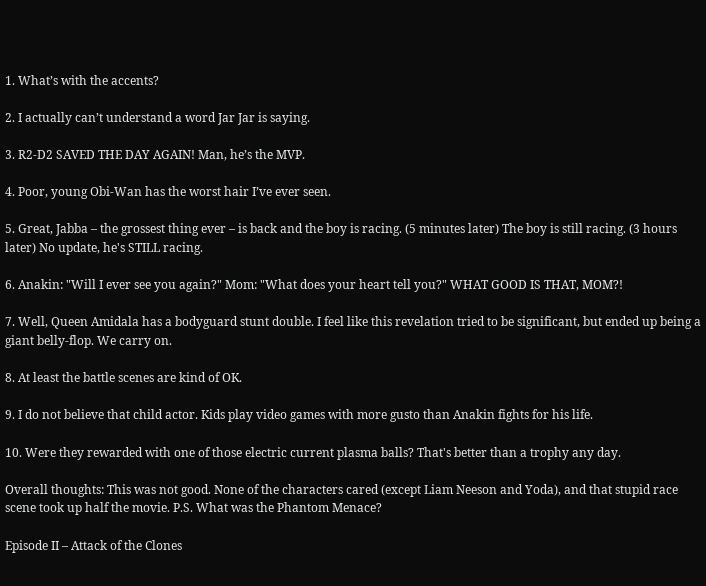1. What’s with the accents?

2. I actually can’t understand a word Jar Jar is saying.

3. R2-D2 SAVED THE DAY AGAIN! Man, he’s the MVP.

4. Poor, young Obi-Wan has the worst hair I’ve ever seen.

5. Great, Jabba – the grossest thing ever – is back and the boy is racing. (5 minutes later) The boy is still racing. (3 hours later) No update, he's STILL racing.

6. Anakin: "Will I ever see you again?" Mom: "What does your heart tell you?" WHAT GOOD IS THAT, MOM?!

7. Well, Queen Amidala has a bodyguard stunt double. I feel like this revelation tried to be significant, but ended up being a giant belly-flop. We carry on.

8. At least the battle scenes are kind of OK.

9. I do not believe that child actor. Kids play video games with more gusto than Anakin fights for his life.

10. Were they rewarded with one of those electric current plasma balls? That's better than a trophy any day.

Overall thoughts: This was not good. None of the characters cared (except Liam Neeson and Yoda), and that stupid race scene took up half the movie. P.S. What was the Phantom Menace?

Episode II – Attack of the Clones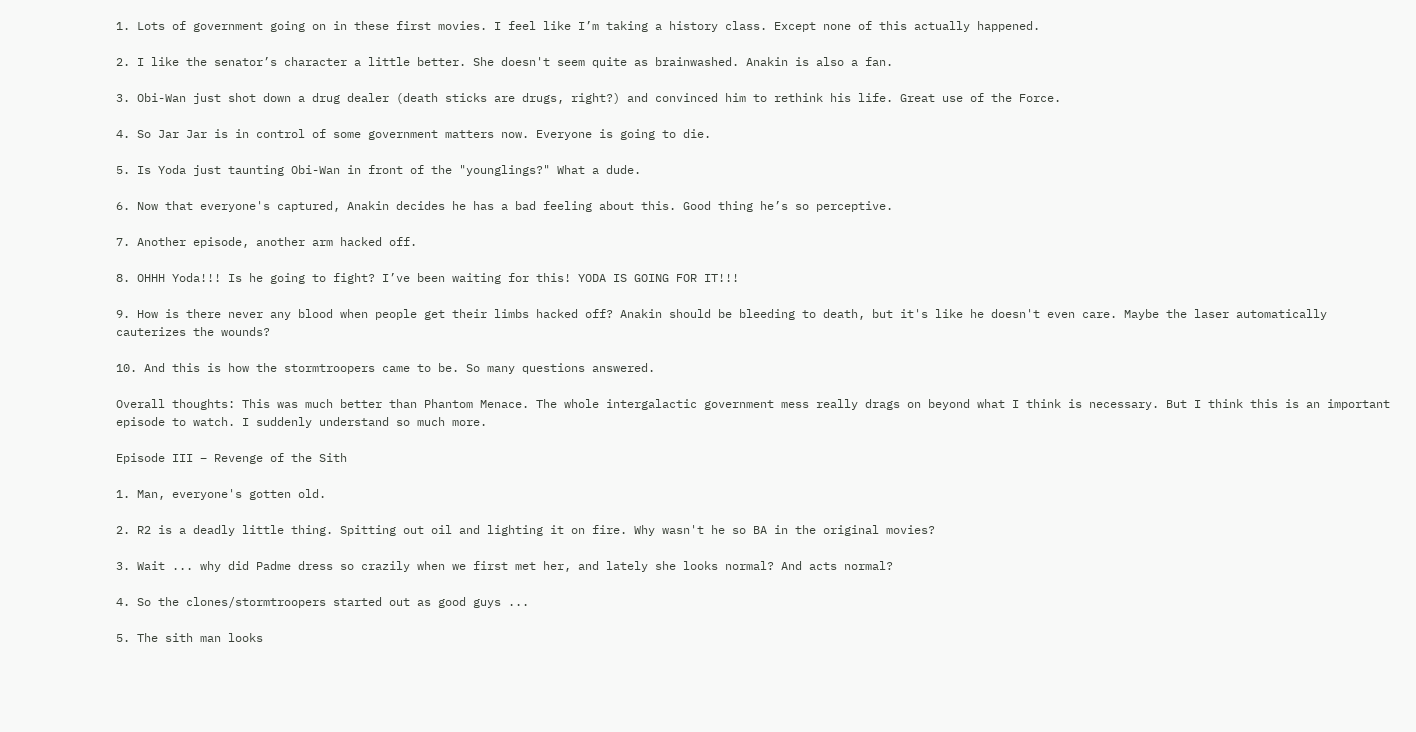1. Lots of government going on in these first movies. I feel like I’m taking a history class. Except none of this actually happened.

2. I like the senator’s character a little better. She doesn't seem quite as brainwashed. Anakin is also a fan.

3. Obi-Wan just shot down a drug dealer (death sticks are drugs, right?) and convinced him to rethink his life. Great use of the Force.

4. So Jar Jar is in control of some government matters now. Everyone is going to die.

5. Is Yoda just taunting Obi-Wan in front of the "younglings?" What a dude.

6. Now that everyone's captured, Anakin decides he has a bad feeling about this. Good thing he’s so perceptive.

7. Another episode, another arm hacked off.

8. OHHH Yoda!!! Is he going to fight? I’ve been waiting for this! YODA IS GOING FOR IT!!!

9. How is there never any blood when people get their limbs hacked off? Anakin should be bleeding to death, but it's like he doesn't even care. Maybe the laser automatically cauterizes the wounds?

10. And this is how the stormtroopers came to be. So many questions answered.

Overall thoughts: This was much better than Phantom Menace. The whole intergalactic government mess really drags on beyond what I think is necessary. But I think this is an important episode to watch. I suddenly understand so much more.

Episode III – Revenge of the Sith

1. Man, everyone's gotten old.

2. R2 is a deadly little thing. Spitting out oil and lighting it on fire. Why wasn't he so BA in the original movies?

3. Wait ... why did Padme dress so crazily when we first met her, and lately she looks normal? And acts normal?

4. So the clones/stormtroopers started out as good guys ...

5. The sith man looks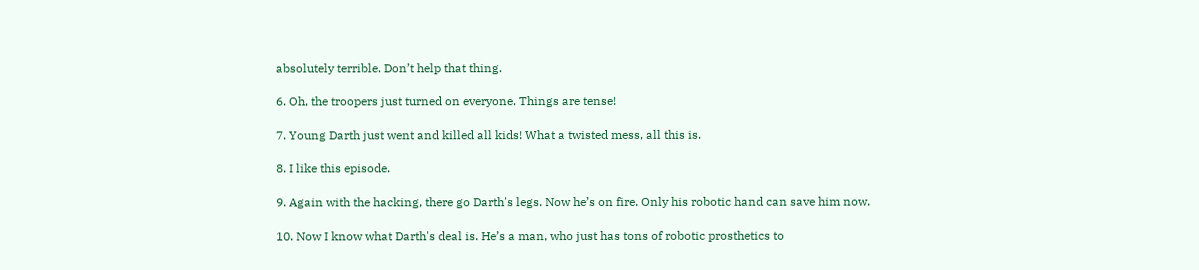absolutely terrible. Don’t help that thing.

6. Oh, the troopers just turned on everyone. Things are tense!

7. Young Darth just went and killed all kids! What a twisted mess, all this is.

8. I like this episode.

9. Again with the hacking, there go Darth's legs. Now he’s on fire. Only his robotic hand can save him now.

10. Now I know what Darth's deal is. He’s a man, who just has tons of robotic prosthetics to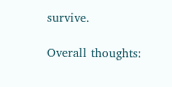survive.

Overall thoughts: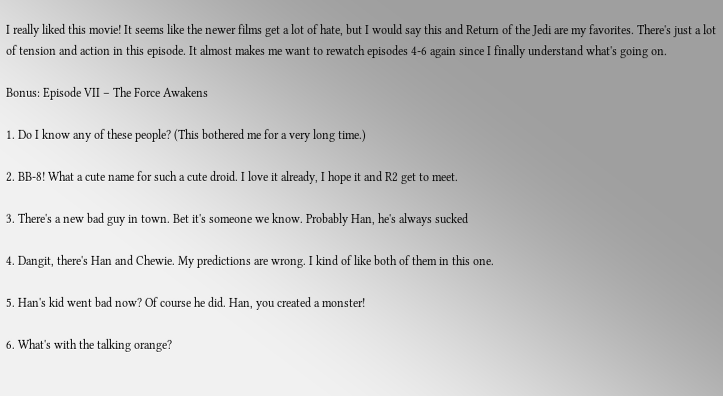I really liked this movie! It seems like the newer films get a lot of hate, but I would say this and Return of the Jedi are my favorites. There's just a lot of tension and action in this episode. It almost makes me want to rewatch episodes 4-6 again since I finally understand what's going on.

Bonus: Episode VII – The Force Awakens

1. Do I know any of these people? (This bothered me for a very long time.)

2. BB-8! What a cute name for such a cute droid. I love it already, I hope it and R2 get to meet.

3. There's a new bad guy in town. Bet it's someone we know. Probably Han, he's always sucked

4. Dangit, there's Han and Chewie. My predictions are wrong. I kind of like both of them in this one.

5. Han's kid went bad now? Of course he did. Han, you created a monster!

6. What's with the talking orange?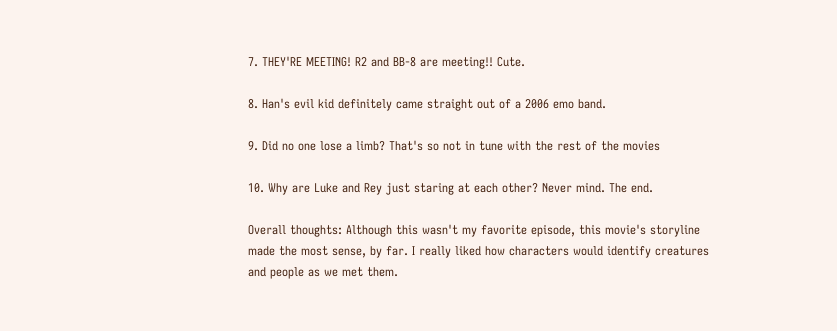7. THEY'RE MEETING! R2 and BB-8 are meeting!! Cute.

8. Han's evil kid definitely came straight out of a 2006 emo band.

9. Did no one lose a limb? That's so not in tune with the rest of the movies

10. Why are Luke and Rey just staring at each other? Never mind. The end.

Overall thoughts: Although this wasn't my favorite episode, this movie's storyline made the most sense, by far. I really liked how characters would identify creatures and people as we met them.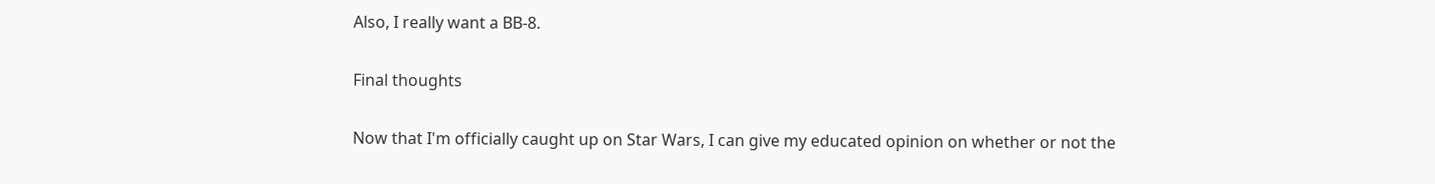Also, I really want a BB-8.

Final thoughts

Now that I'm officially caught up on Star Wars, I can give my educated opinion on whether or not the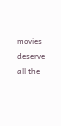movies deserve all the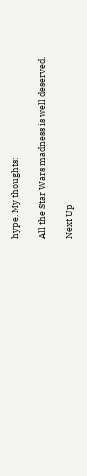hype. My thoughts:

All the Star Wars madness is well deserved.

Next Up